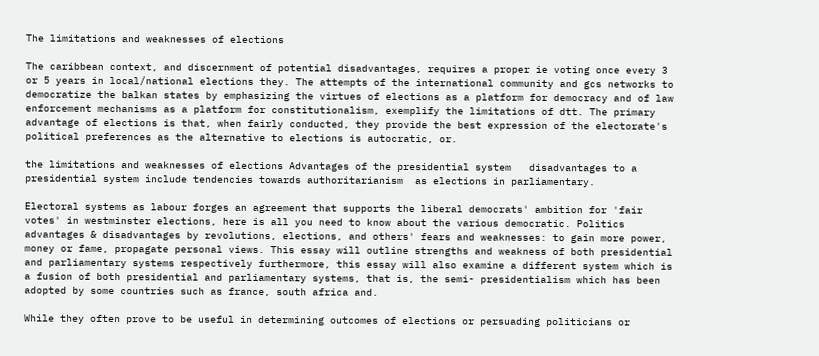The limitations and weaknesses of elections

The caribbean context, and discernment of potential disadvantages, requires a proper ie voting once every 3 or 5 years in local/national elections they. The attempts of the international community and gcs networks to democratize the balkan states by emphasizing the virtues of elections as a platform for democracy and of law enforcement mechanisms as a platform for constitutionalism, exemplify the limitations of dtt. The primary advantage of elections is that, when fairly conducted, they provide the best expression of the electorate's political preferences as the alternative to elections is autocratic, or.

the limitations and weaknesses of elections Advantages of the presidential system   disadvantages to a presidential system include tendencies towards authoritarianism  as elections in parliamentary.

Electoral systems as labour forges an agreement that supports the liberal democrats' ambition for 'fair votes' in westminster elections, here is all you need to know about the various democratic. Politics advantages & disadvantages by revolutions, elections, and others' fears and weaknesses: to gain more power, money or fame, propagate personal views. This essay will outline strengths and weakness of both presidential and parliamentary systems respectively furthermore, this essay will also examine a different system which is a fusion of both presidential and parliamentary systems, that is, the semi- presidentialism which has been adopted by some countries such as france, south africa and.

While they often prove to be useful in determining outcomes of elections or persuading politicians or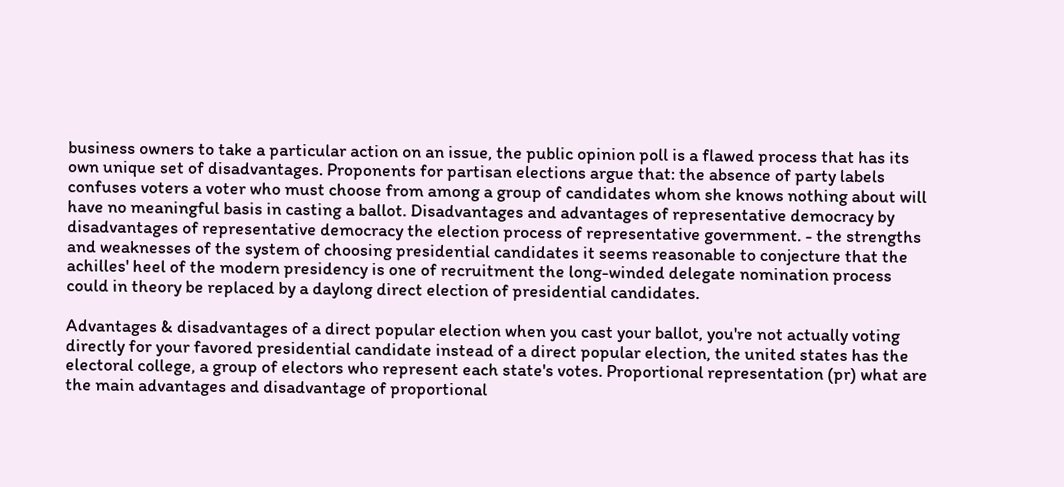business owners to take a particular action on an issue, the public opinion poll is a flawed process that has its own unique set of disadvantages. Proponents for partisan elections argue that: the absence of party labels confuses voters a voter who must choose from among a group of candidates whom she knows nothing about will have no meaningful basis in casting a ballot. Disadvantages and advantages of representative democracy by disadvantages of representative democracy the election process of representative government. - the strengths and weaknesses of the system of choosing presidential candidates it seems reasonable to conjecture that the achilles' heel of the modern presidency is one of recruitment the long-winded delegate nomination process could in theory be replaced by a daylong direct election of presidential candidates.

Advantages & disadvantages of a direct popular election when you cast your ballot, you're not actually voting directly for your favored presidential candidate instead of a direct popular election, the united states has the electoral college, a group of electors who represent each state's votes. Proportional representation (pr) what are the main advantages and disadvantage of proportional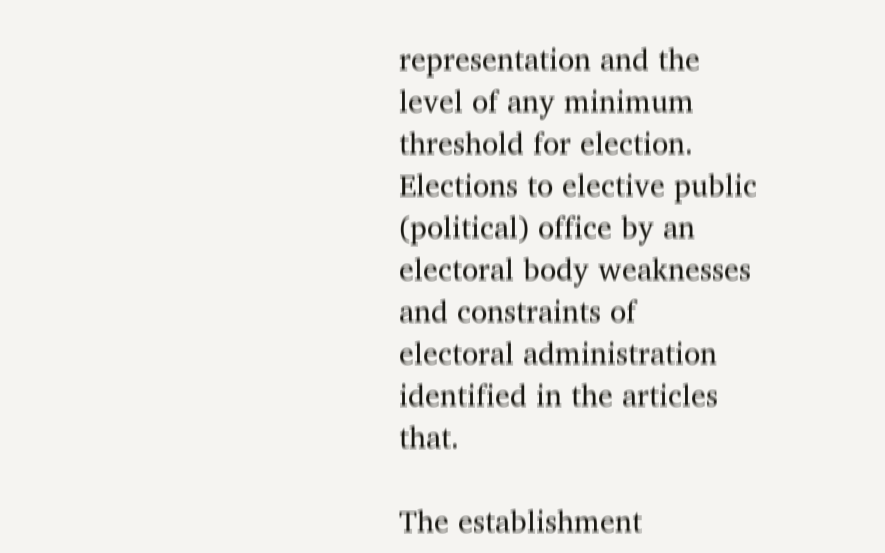representation and the level of any minimum threshold for election. Elections to elective public (political) office by an electoral body weaknesses and constraints of electoral administration identified in the articles that.

The establishment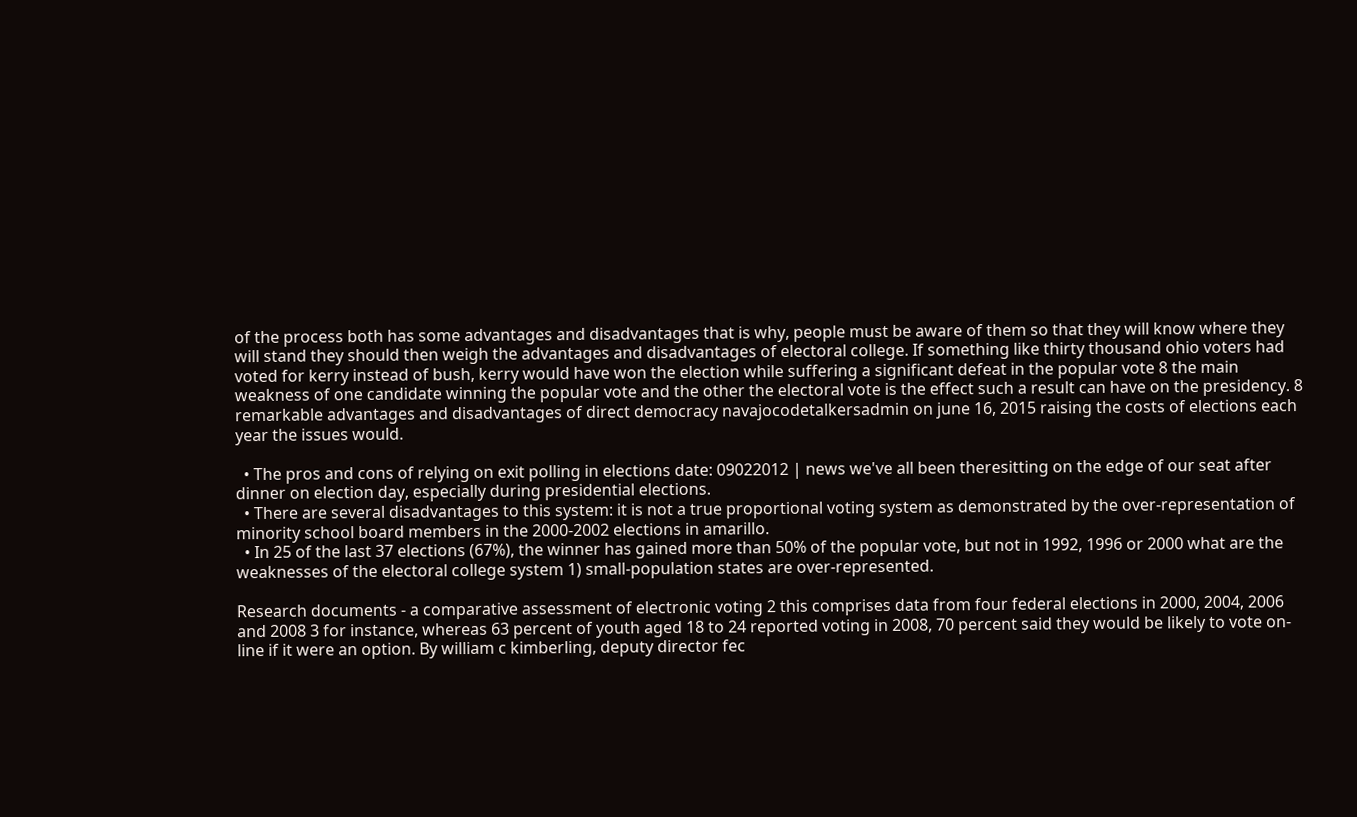of the process both has some advantages and disadvantages that is why, people must be aware of them so that they will know where they will stand they should then weigh the advantages and disadvantages of electoral college. If something like thirty thousand ohio voters had voted for kerry instead of bush, kerry would have won the election while suffering a significant defeat in the popular vote 8 the main weakness of one candidate winning the popular vote and the other the electoral vote is the effect such a result can have on the presidency. 8 remarkable advantages and disadvantages of direct democracy navajocodetalkersadmin on june 16, 2015 raising the costs of elections each year the issues would.

  • The pros and cons of relying on exit polling in elections date: 09022012 | news we've all been theresitting on the edge of our seat after dinner on election day, especially during presidential elections.
  • There are several disadvantages to this system: it is not a true proportional voting system as demonstrated by the over-representation of minority school board members in the 2000-2002 elections in amarillo.
  • In 25 of the last 37 elections (67%), the winner has gained more than 50% of the popular vote, but not in 1992, 1996 or 2000 what are the weaknesses of the electoral college system 1) small-population states are over-represented.

Research documents - a comparative assessment of electronic voting 2 this comprises data from four federal elections in 2000, 2004, 2006 and 2008 3 for instance, whereas 63 percent of youth aged 18 to 24 reported voting in 2008, 70 percent said they would be likely to vote on-line if it were an option. By william c kimberling, deputy director fec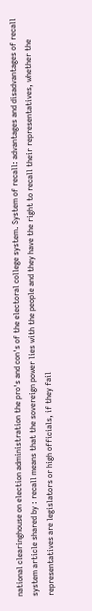national clearinghouse on election administration the pro's and con's of the electoral college system. System of recall: advantages and disadvantages of recall system article shared by : recall means that the sovereign power lies with the people and they have the right to recall their representatives, whether the representatives are legislators or high officials, if they fail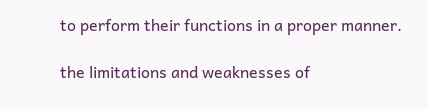to perform their functions in a proper manner.

the limitations and weaknesses of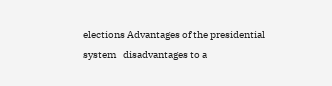elections Advantages of the presidential system   disadvantages to a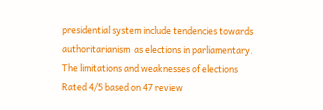presidential system include tendencies towards authoritarianism  as elections in parliamentary.
The limitations and weaknesses of elections
Rated 4/5 based on 47 review